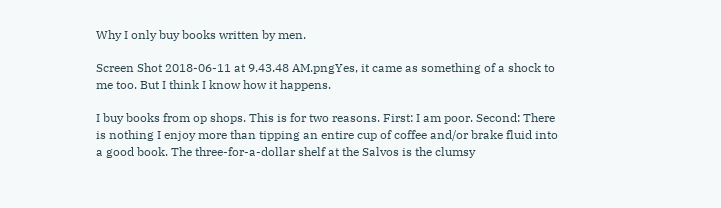Why I only buy books written by men.

Screen Shot 2018-06-11 at 9.43.48 AM.pngYes, it came as something of a shock to me too. But I think I know how it happens.

I buy books from op shops. This is for two reasons. First: I am poor. Second: There is nothing I enjoy more than tipping an entire cup of coffee and/or brake fluid into a good book. The three-for-a-dollar shelf at the Salvos is the clumsy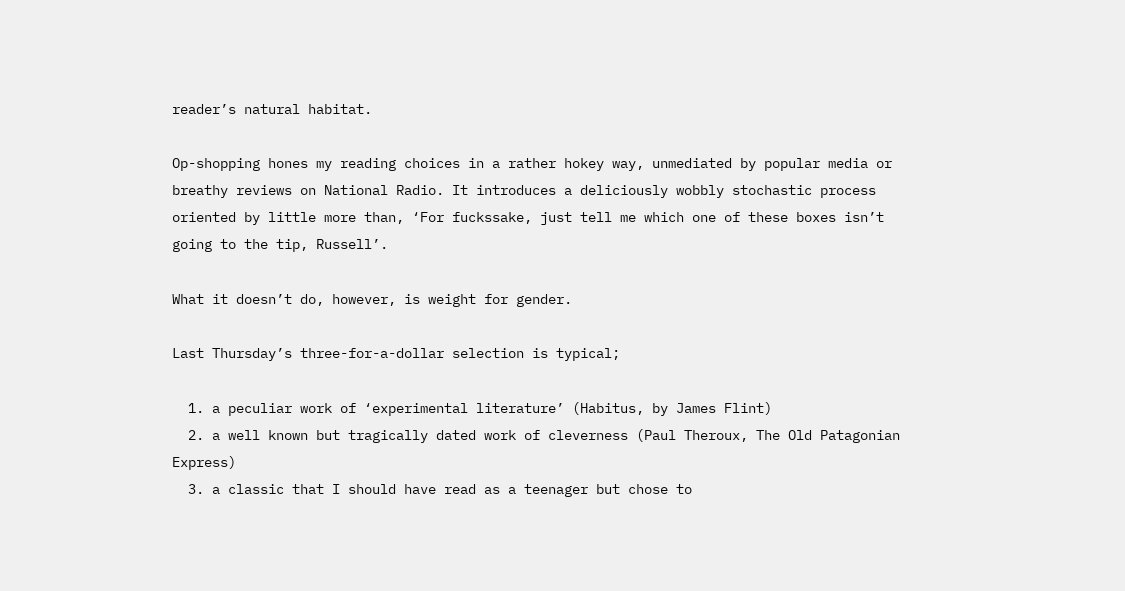reader’s natural habitat.

Op-shopping hones my reading choices in a rather hokey way, unmediated by popular media or breathy reviews on National Radio. It introduces a deliciously wobbly stochastic process oriented by little more than, ‘For fuckssake, just tell me which one of these boxes isn’t going to the tip, Russell’.

What it doesn’t do, however, is weight for gender.

Last Thursday’s three-for-a-dollar selection is typical;

  1. a peculiar work of ‘experimental literature’ (Habitus, by James Flint)
  2. a well known but tragically dated work of cleverness (Paul Theroux, The Old Patagonian Express)
  3. a classic that I should have read as a teenager but chose to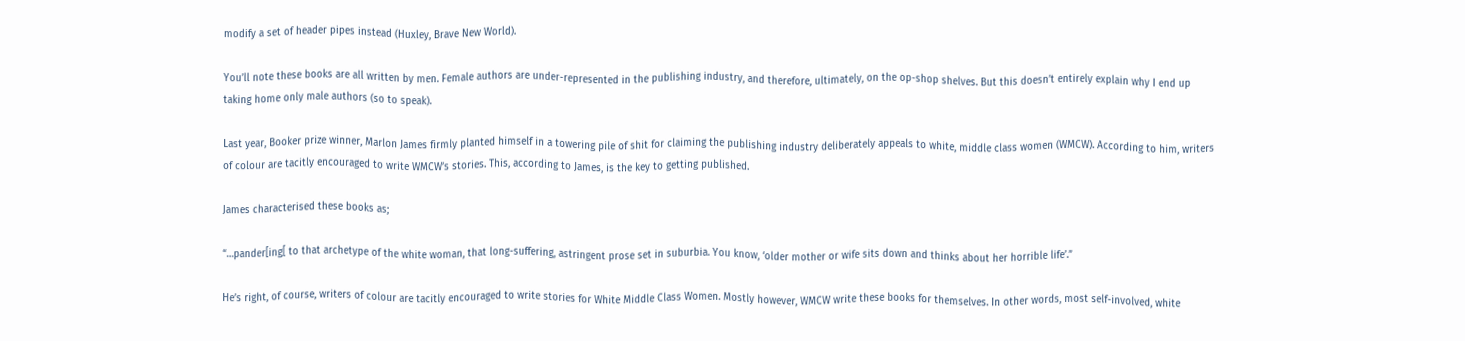modify a set of header pipes instead (Huxley, Brave New World).

You’ll note these books are all written by men. Female authors are under-represented in the publishing industry, and therefore, ultimately, on the op-shop shelves. But this doesn’t entirely explain why I end up taking home only male authors (so to speak).

Last year, Booker prize winner, Marlon James firmly planted himself in a towering pile of shit for claiming the publishing industry deliberately appeals to white, middle class women (WMCW). According to him, writers of colour are tacitly encouraged to write WMCW’s stories. This, according to James, is the key to getting published.

James characterised these books as;

“…pander[ing[ to that archetype of the white woman, that long-suffering, astringent prose set in suburbia. You know, ‘older mother or wife sits down and thinks about her horrible life’.”

He’s right, of course, writers of colour are tacitly encouraged to write stories for White Middle Class Women. Mostly however, WMCW write these books for themselves. In other words, most self-involved, white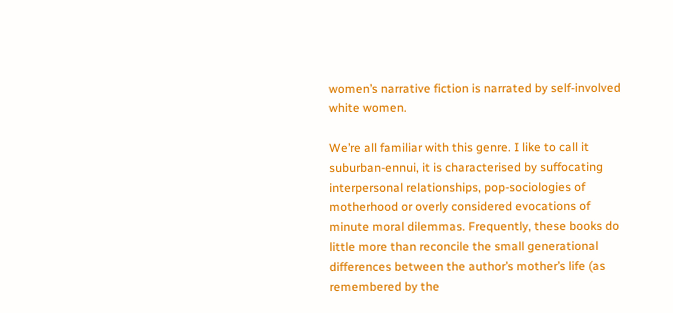women’s narrative fiction is narrated by self-involved white women.

We’re all familiar with this genre. I like to call it suburban-ennui, it is characterised by suffocating interpersonal relationships, pop-sociologies of motherhood or overly considered evocations of minute moral dilemmas. Frequently, these books do little more than reconcile the small generational differences between the author’s mother’s life (as remembered by the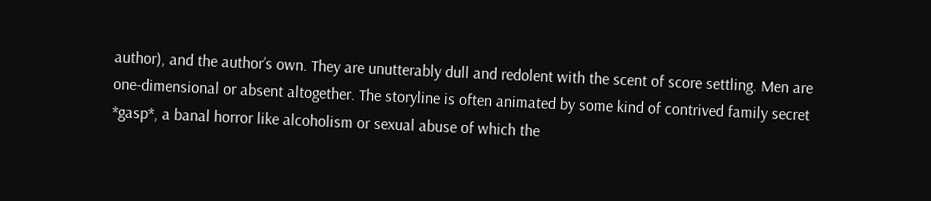author), and the author’s own. They are unutterably dull and redolent with the scent of score settling. Men are one-dimensional or absent altogether. The storyline is often animated by some kind of contrived family secret *gasp*, a banal horror like alcoholism or sexual abuse of which the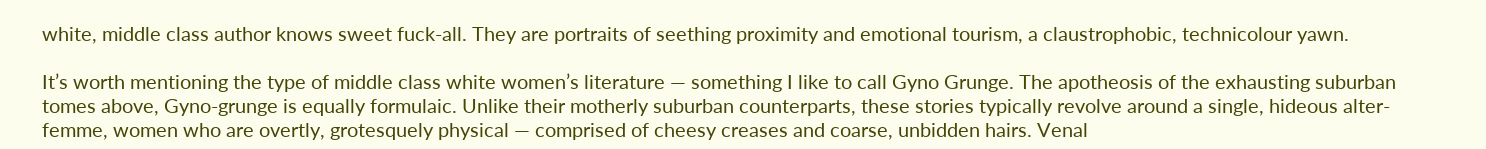white, middle class author knows sweet fuck-all. They are portraits of seething proximity and emotional tourism, a claustrophobic, technicolour yawn.

It’s worth mentioning the type of middle class white women’s literature — something I like to call Gyno Grunge. The apotheosis of the exhausting suburban tomes above, Gyno-grunge is equally formulaic. Unlike their motherly suburban counterparts, these stories typically revolve around a single, hideous alter-femme, women who are overtly, grotesquely physical — comprised of cheesy creases and coarse, unbidden hairs. Venal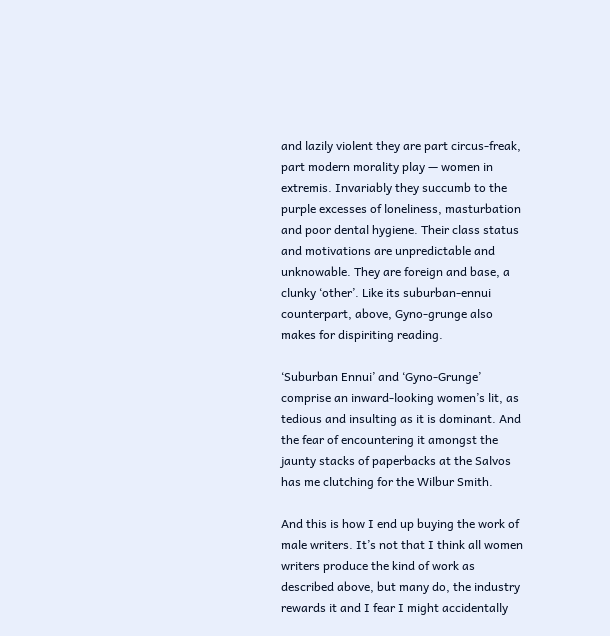and lazily violent they are part circus-freak, part modern morality play — women in extremis. Invariably they succumb to the purple excesses of loneliness, masturbation and poor dental hygiene. Their class status and motivations are unpredictable and unknowable. They are foreign and base, a clunky ‘other’. Like its suburban-ennui counterpart, above, Gyno-grunge also makes for dispiriting reading.

‘Suburban Ennui’ and ‘Gyno-Grunge’ comprise an inward-looking women’s lit, as tedious and insulting as it is dominant. And the fear of encountering it amongst the jaunty stacks of paperbacks at the Salvos has me clutching for the Wilbur Smith.

And this is how I end up buying the work of male writers. It’s not that I think all women writers produce the kind of work as described above, but many do, the industry rewards it and I fear I might accidentally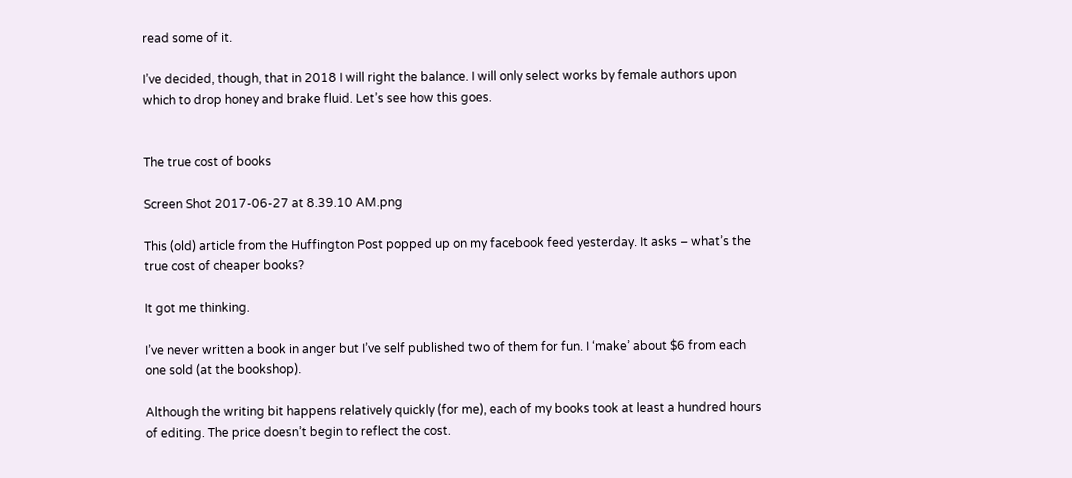read some of it.

I’ve decided, though, that in 2018 I will right the balance. I will only select works by female authors upon which to drop honey and brake fluid. Let’s see how this goes.


The true cost of books

Screen Shot 2017-06-27 at 8.39.10 AM.png

This (old) article from the Huffington Post popped up on my facebook feed yesterday. It asks – what’s the true cost of cheaper books?

It got me thinking.

I’ve never written a book in anger but I’ve self published two of them for fun. I ‘make’ about $6 from each one sold (at the bookshop).

Although the writing bit happens relatively quickly (for me), each of my books took at least a hundred hours of editing. The price doesn’t begin to reflect the cost.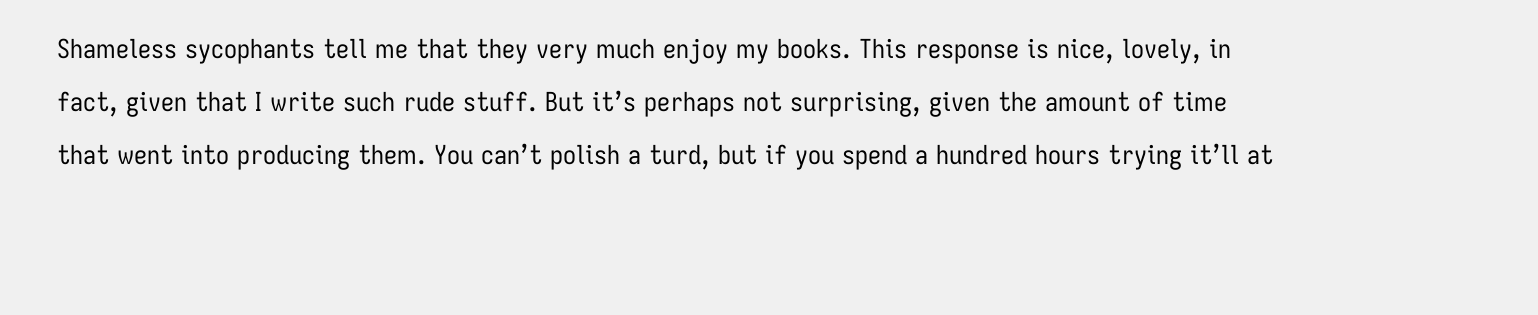Shameless sycophants tell me that they very much enjoy my books. This response is nice, lovely, in fact, given that I write such rude stuff. But it’s perhaps not surprising, given the amount of time that went into producing them. You can’t polish a turd, but if you spend a hundred hours trying it’ll at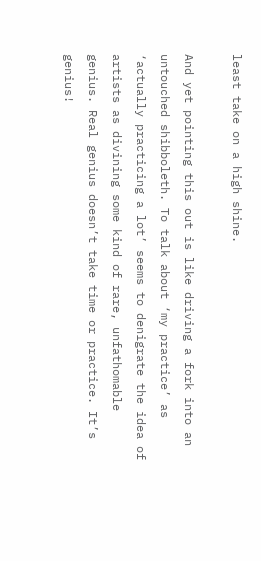least take on a high shine.

And yet pointing this out is like driving a fork into an untouched shibboleth. To talk about ‘my practice’ as ‘actually practicing a lot’ seems to denigrate the idea of artists as divining some kind of rare, unfathomable genius. Real genius doesn’t take time or practice. It’s genius!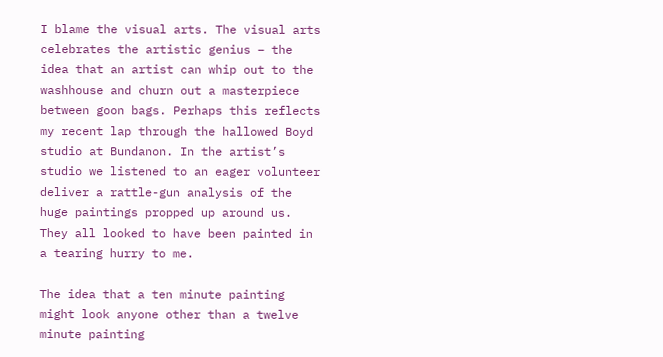I blame the visual arts. The visual arts celebrates the artistic genius – the idea that an artist can whip out to the washhouse and churn out a masterpiece between goon bags. Perhaps this reflects my recent lap through the hallowed Boyd studio at Bundanon. In the artist’s studio we listened to an eager volunteer deliver a rattle-gun analysis of the huge paintings propped up around us. They all looked to have been painted in a tearing hurry to me.

The idea that a ten minute painting might look anyone other than a twelve minute painting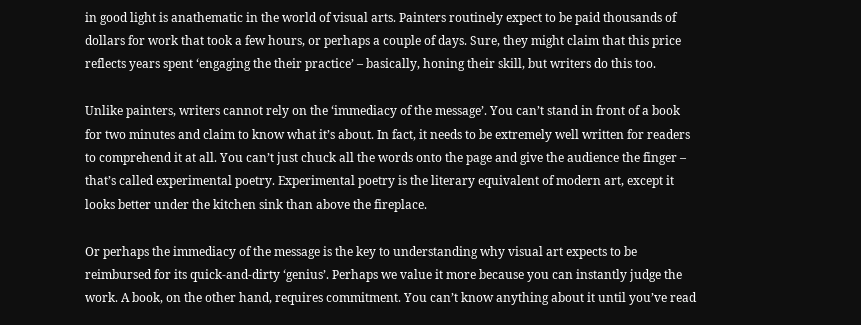in good light is anathematic in the world of visual arts. Painters routinely expect to be paid thousands of dollars for work that took a few hours, or perhaps a couple of days. Sure, they might claim that this price reflects years spent ‘engaging the their practice’ – basically, honing their skill, but writers do this too.

Unlike painters, writers cannot rely on the ‘immediacy of the message’. You can’t stand in front of a book for two minutes and claim to know what it’s about. In fact, it needs to be extremely well written for readers to comprehend it at all. You can’t just chuck all the words onto the page and give the audience the finger – that’s called experimental poetry. Experimental poetry is the literary equivalent of modern art, except it looks better under the kitchen sink than above the fireplace.

Or perhaps the immediacy of the message is the key to understanding why visual art expects to be reimbursed for its quick-and-dirty ‘genius’. Perhaps we value it more because you can instantly judge the work. A book, on the other hand, requires commitment. You can’t know anything about it until you’ve read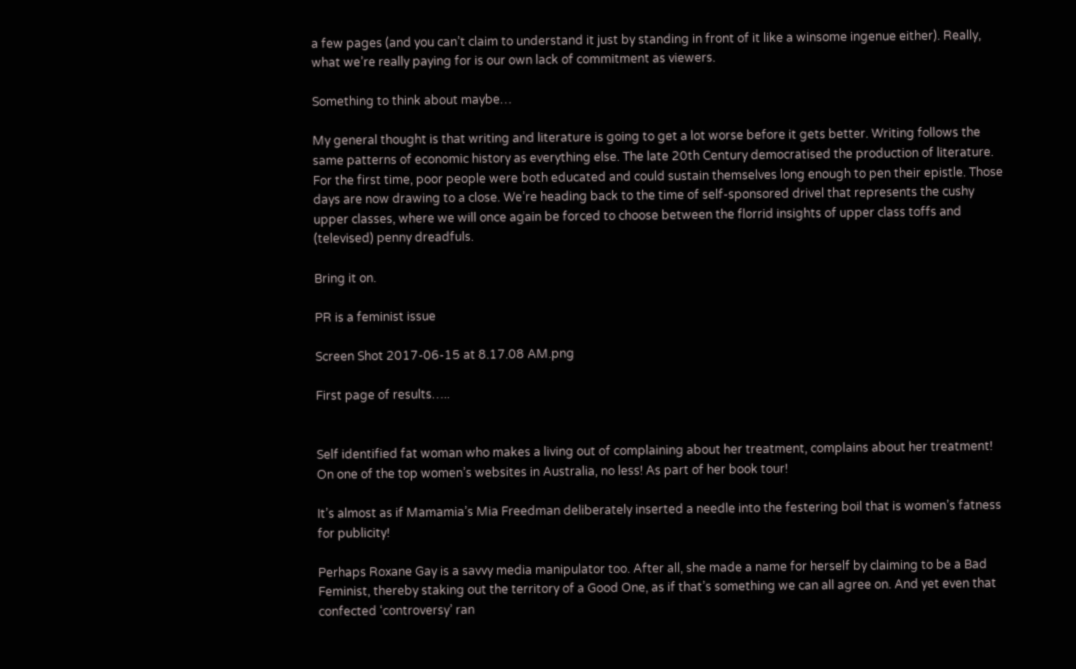a few pages (and you can’t claim to understand it just by standing in front of it like a winsome ingenue either). Really, what we’re really paying for is our own lack of commitment as viewers.

Something to think about maybe…

My general thought is that writing and literature is going to get a lot worse before it gets better. Writing follows the same patterns of economic history as everything else. The late 20th Century democratised the production of literature. For the first time, poor people were both educated and could sustain themselves long enough to pen their epistle. Those days are now drawing to a close. We’re heading back to the time of self-sponsored drivel that represents the cushy upper classes, where we will once again be forced to choose between the florrid insights of upper class toffs and (televised) penny dreadfuls.

Bring it on.

PR is a feminist issue

Screen Shot 2017-06-15 at 8.17.08 AM.png

First page of results…..


Self identified fat woman who makes a living out of complaining about her treatment, complains about her treatment! On one of the top women’s websites in Australia, no less! As part of her book tour!

It’s almost as if Mamamia’s Mia Freedman deliberately inserted a needle into the festering boil that is women’s fatness for publicity!

Perhaps Roxane Gay is a savvy media manipulator too. After all, she made a name for herself by claiming to be a Bad Feminist, thereby staking out the territory of a Good One, as if that’s something we can all agree on. And yet even that confected ‘controversy’ ran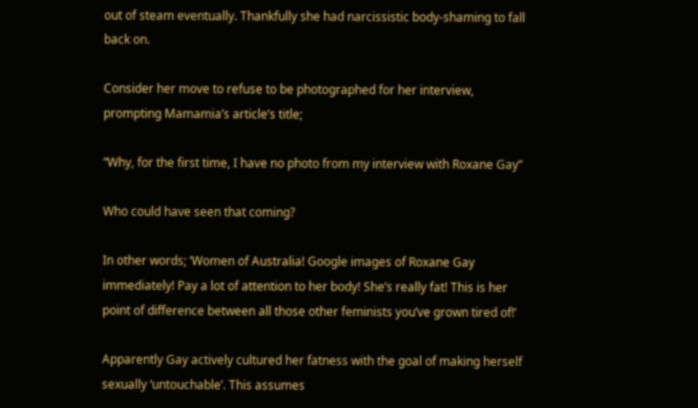out of steam eventually. Thankfully she had narcissistic body-shaming to fall back on.

Consider her move to refuse to be photographed for her interview, prompting Mamamia’s article’s title;

“Why, for the first time, I have no photo from my interview with Roxane Gay”

Who could have seen that coming?

In other words; ‘Women of Australia! Google images of Roxane Gay immediately! Pay a lot of attention to her body! She’s really fat! This is her point of difference between all those other feminists you’ve grown tired of!’

Apparently Gay actively cultured her fatness with the goal of making herself sexually ‘untouchable’. This assumes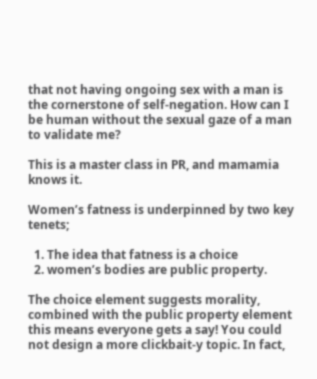that not having ongoing sex with a man is the cornerstone of self-negation. How can I be human without the sexual gaze of a man to validate me?

This is a master class in PR, and mamamia knows it.

Women’s fatness is underpinned by two key tenets;

  1. The idea that fatness is a choice
  2. women’s bodies are public property.

The choice element suggests morality, combined with the public property element this means everyone gets a say! You could not design a more clickbait-y topic. In fact,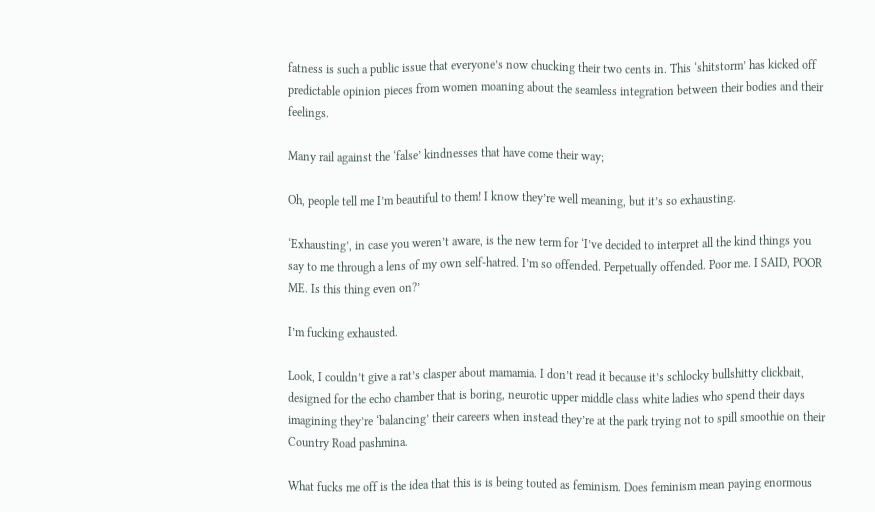fatness is such a public issue that everyone’s now chucking their two cents in. This ‘shitstorm’ has kicked off predictable opinion pieces from women moaning about the seamless integration between their bodies and their feelings.

Many rail against the ‘false’ kindnesses that have come their way;

Oh, people tell me I’m beautiful to them! I know they’re well meaning, but it’s so exhausting.

‘Exhausting’, in case you weren’t aware, is the new term for ‘I’ve decided to interpret all the kind things you say to me through a lens of my own self-hatred. I’m so offended. Perpetually offended. Poor me. I SAID, POOR ME. Is this thing even on?’

I’m fucking exhausted.

Look, I couldn’t give a rat’s clasper about mamamia. I don’t read it because it’s schlocky bullshitty clickbait, designed for the echo chamber that is boring, neurotic upper middle class white ladies who spend their days imagining they’re ‘balancing’ their careers when instead they’re at the park trying not to spill smoothie on their Country Road pashmina.

What fucks me off is the idea that this is is being touted as feminism. Does feminism mean paying enormous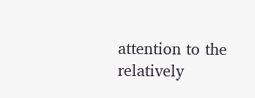attention to the relatively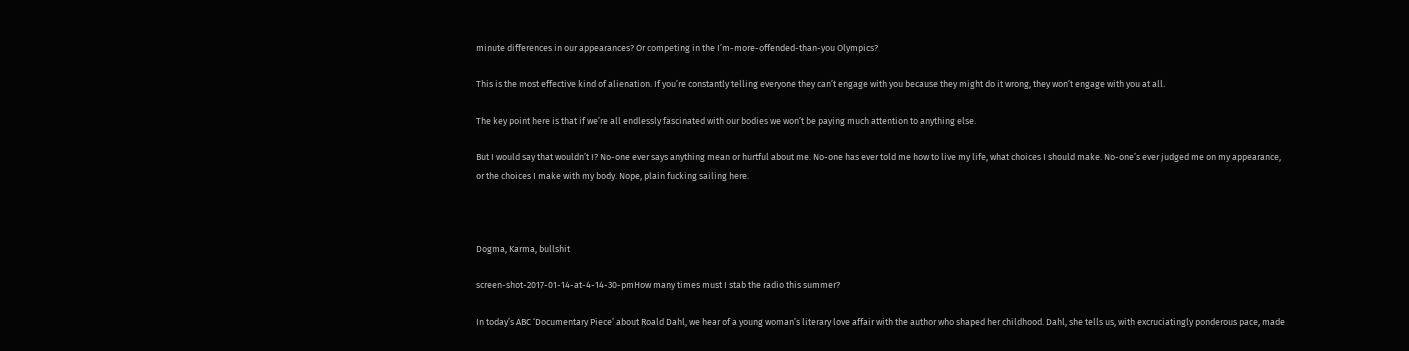minute differences in our appearances? Or competing in the I’m-more-offended-than-you Olympics?

This is the most effective kind of alienation. If you’re constantly telling everyone they can’t engage with you because they might do it wrong, they won’t engage with you at all.

The key point here is that if we’re all endlessly fascinated with our bodies we won’t be paying much attention to anything else.

But I would say that wouldn’t I? No-one ever says anything mean or hurtful about me. No-one has ever told me how to live my life, what choices I should make. No-one’s ever judged me on my appearance, or the choices I make with my body. Nope, plain fucking sailing here.



Dogma, Karma, bullshit

screen-shot-2017-01-14-at-4-14-30-pmHow many times must I stab the radio this summer?

In today’s ABC ‘Documentary Piece’ about Roald Dahl, we hear of a young woman’s literary love affair with the author who shaped her childhood. Dahl, she tells us, with excruciatingly ponderous pace, made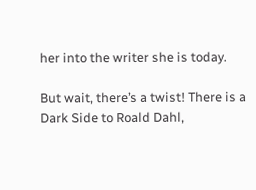her into the writer she is today.

But wait, there’s a twist! There is a Dark Side to Roald Dahl,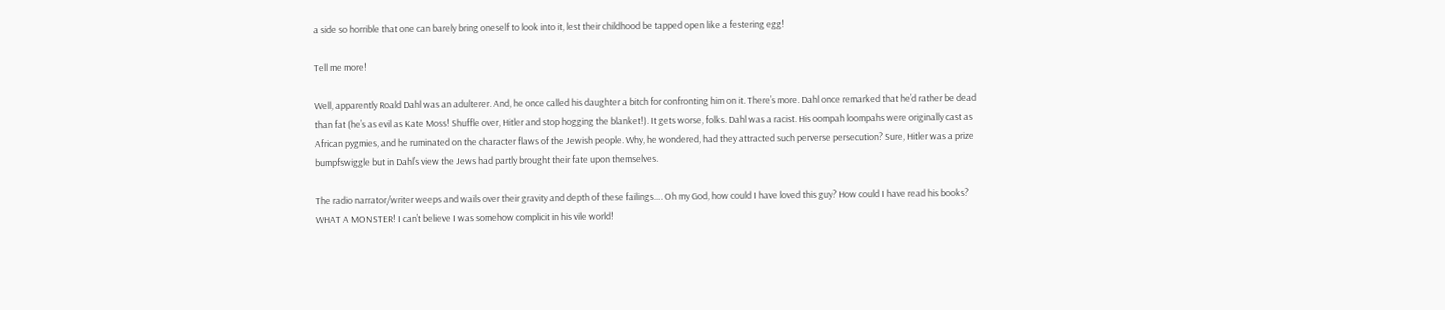a side so horrible that one can barely bring oneself to look into it, lest their childhood be tapped open like a festering egg!

Tell me more!

Well, apparently Roald Dahl was an adulterer. And, he once called his daughter a bitch for confronting him on it. There’s more. Dahl once remarked that he’d rather be dead than fat (he’s as evil as Kate Moss! Shuffle over, Hitler and stop hogging the blanket!). It gets worse, folks. Dahl was a racist. His oompah loompahs were originally cast as African pygmies, and he ruminated on the character flaws of the Jewish people. Why, he wondered, had they attracted such perverse persecution? Sure, Hitler was a prize bumpfswiggle but in Dahl’s view the Jews had partly brought their fate upon themselves.

The radio narrator/writer weeps and wails over their gravity and depth of these failings…. Oh my God, how could I have loved this guy? How could I have read his books? WHAT A MONSTER! I can’t believe I was somehow complicit in his vile world!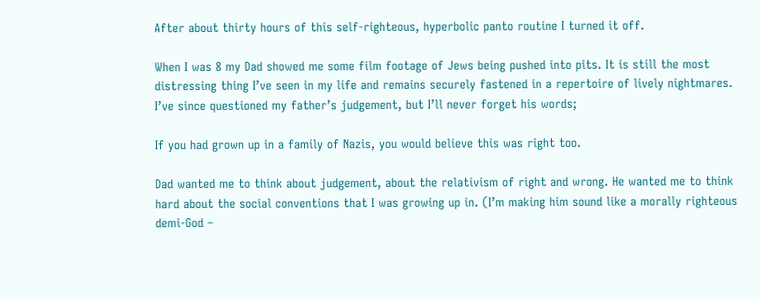After about thirty hours of this self-righteous, hyperbolic panto routine I turned it off.

When I was 8 my Dad showed me some film footage of Jews being pushed into pits. It is still the most distressing thing I’ve seen in my life and remains securely fastened in a repertoire of lively nightmares. I’ve since questioned my father’s judgement, but I’ll never forget his words;

If you had grown up in a family of Nazis, you would believe this was right too.

Dad wanted me to think about judgement, about the relativism of right and wrong. He wanted me to think hard about the social conventions that I was growing up in. (I’m making him sound like a morally righteous demi-God –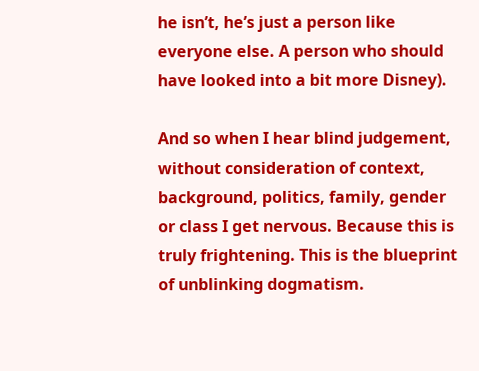he isn’t, he’s just a person like everyone else. A person who should have looked into a bit more Disney).

And so when I hear blind judgement, without consideration of context, background, politics, family, gender or class I get nervous. Because this is truly frightening. This is the blueprint of unblinking dogmatism.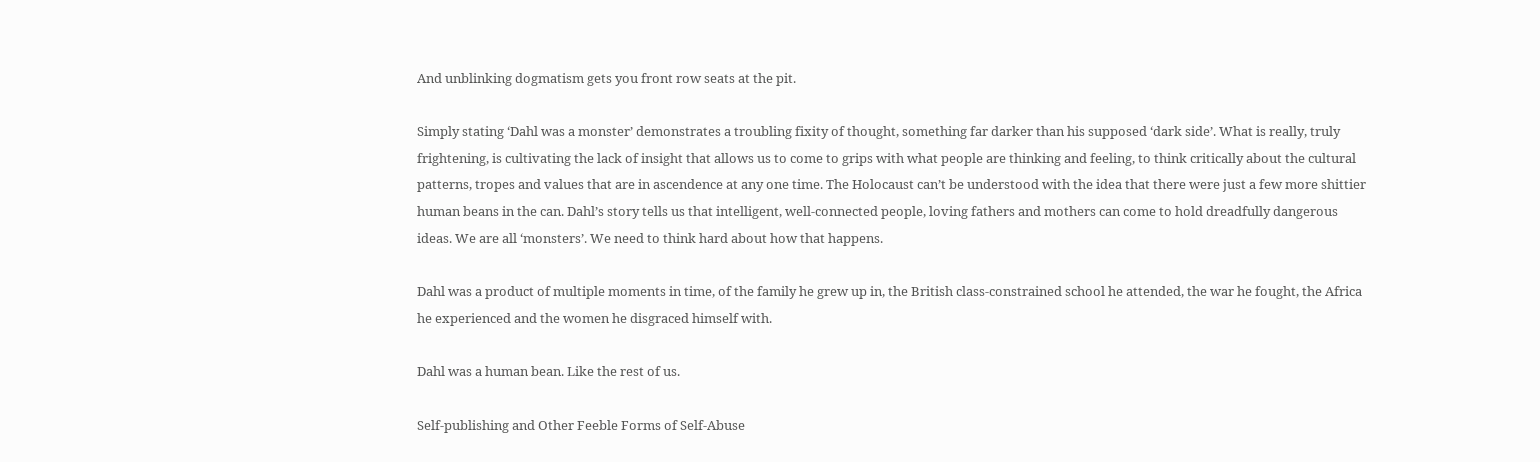And unblinking dogmatism gets you front row seats at the pit.

Simply stating ‘Dahl was a monster’ demonstrates a troubling fixity of thought, something far darker than his supposed ‘dark side’. What is really, truly frightening, is cultivating the lack of insight that allows us to come to grips with what people are thinking and feeling, to think critically about the cultural patterns, tropes and values that are in ascendence at any one time. The Holocaust can’t be understood with the idea that there were just a few more shittier human beans in the can. Dahl’s story tells us that intelligent, well-connected people, loving fathers and mothers can come to hold dreadfully dangerous ideas. We are all ‘monsters’. We need to think hard about how that happens.

Dahl was a product of multiple moments in time, of the family he grew up in, the British class-constrained school he attended, the war he fought, the Africa he experienced and the women he disgraced himself with.

Dahl was a human bean. Like the rest of us.

Self-publishing and Other Feeble Forms of Self-Abuse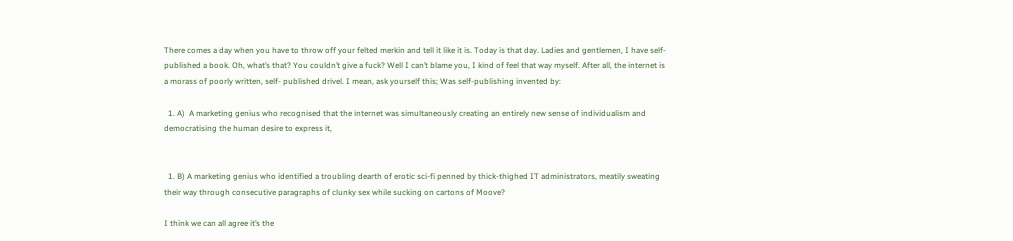There comes a day when you have to throw off your felted merkin and tell it like it is. Today is that day. Ladies and gentlemen, I have self-published a book. Oh, what’s that? You couldn’t give a fuck? Well I can’t blame you, I kind of feel that way myself. After all, the internet is a morass of poorly written, self- published drivel. I mean, ask yourself this; Was self-publishing invented by:

  1. A)  A marketing genius who recognised that the internet was simultaneously creating an entirely new sense of individualism and democratising the human desire to express it,


  1. B) A marketing genius who identified a troubling dearth of erotic sci-fi penned by thick-thighed IT administrators, meatily sweating their way through consecutive paragraphs of clunky sex while sucking on cartons of Moove?

I think we can all agree it’s the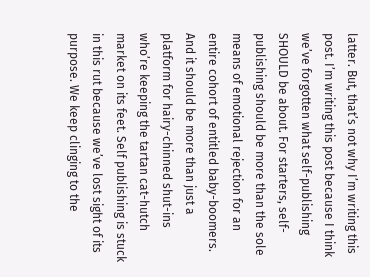latter. But, that’s not why I’m writing this post. I’m writing this post because I think we’ve forgotten what self-publishing SHOULD be about. For starters, self-publishing should be more than the sole means of emotional rejection for an entire cohort of entitled baby-boomers. And it should be more than just a platform for hairy-chinned shut-ins who’re keeping the tartan cat-hutch market on its feet. Self publishing is stuck in this rut because we’ve lost sight of its purpose. We keep clinging to the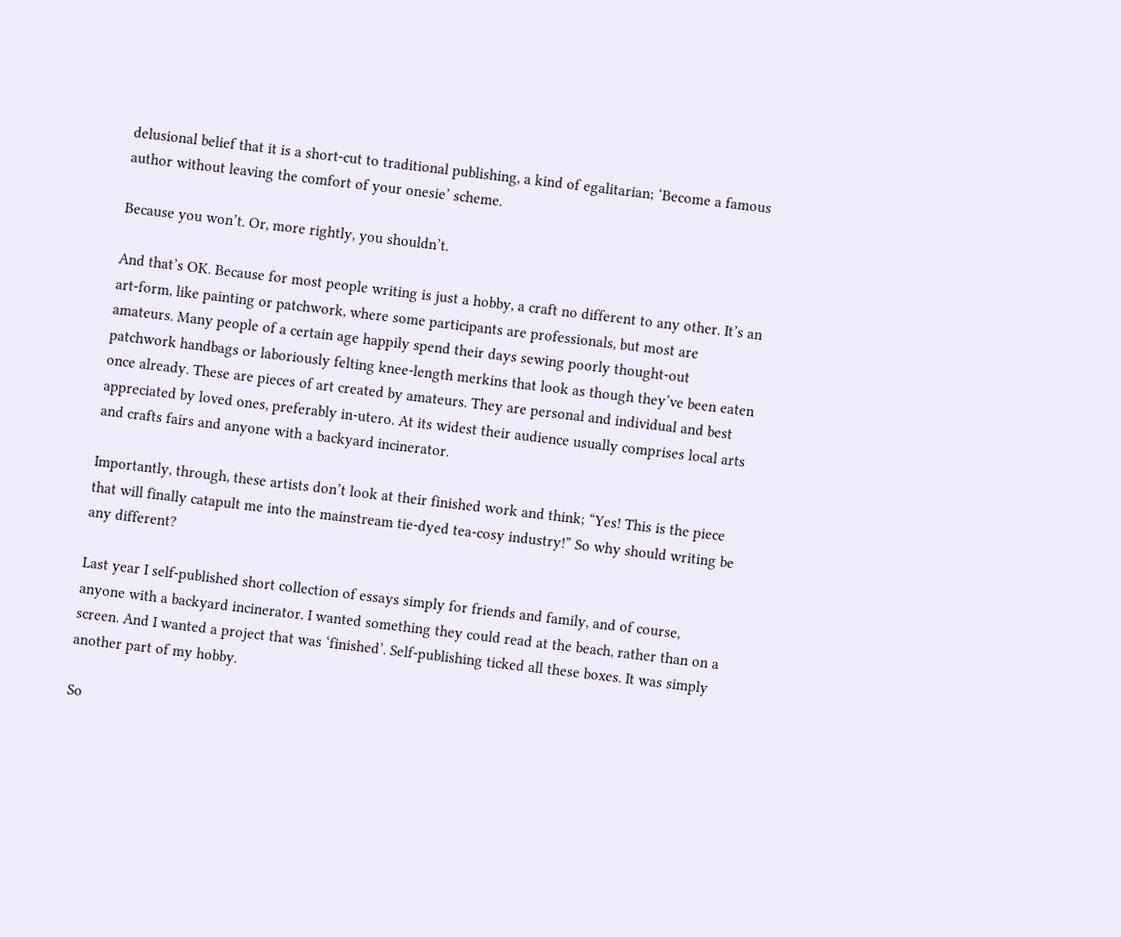delusional belief that it is a short-cut to traditional publishing, a kind of egalitarian; ‘Become a famous author without leaving the comfort of your onesie’ scheme.

Because you won’t. Or, more rightly, you shouldn’t.

And that’s OK. Because for most people writing is just a hobby, a craft no different to any other. It’s an art-form, like painting or patchwork, where some participants are professionals, but most are amateurs. Many people of a certain age happily spend their days sewing poorly thought-out patchwork handbags or laboriously felting knee-length merkins that look as though they’ve been eaten once already. These are pieces of art created by amateurs. They are personal and individual and best appreciated by loved ones, preferably in-utero. At its widest their audience usually comprises local arts and crafts fairs and anyone with a backyard incinerator.

Importantly, through, these artists don’t look at their finished work and think; “Yes! This is the piece that will finally catapult me into the mainstream tie-dyed tea-cosy industry!” So why should writing be any different?

Last year I self-published short collection of essays simply for friends and family, and of course, anyone with a backyard incinerator. I wanted something they could read at the beach, rather than on a screen. And I wanted a project that was ‘finished’. Self-publishing ticked all these boxes. It was simply another part of my hobby.

So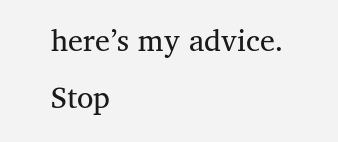here’s my advice. Stop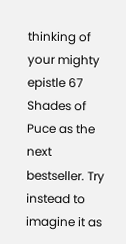thinking of your mighty epistle 67 Shades of Puce as the next bestseller. Try instead to imagine it as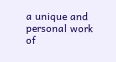a unique and personal work of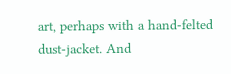art, perhaps with a hand-felted dust-jacket. And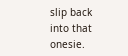slip back into that onesie.